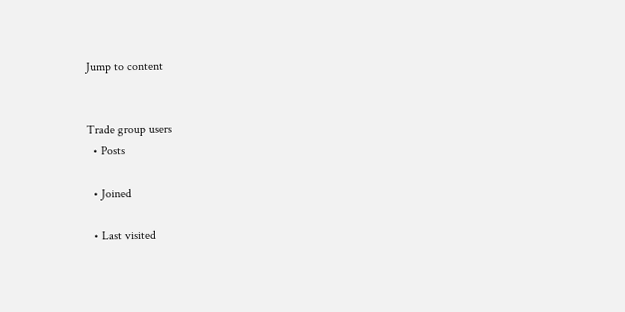Jump to content


Trade group users
  • Posts

  • Joined

  • Last visited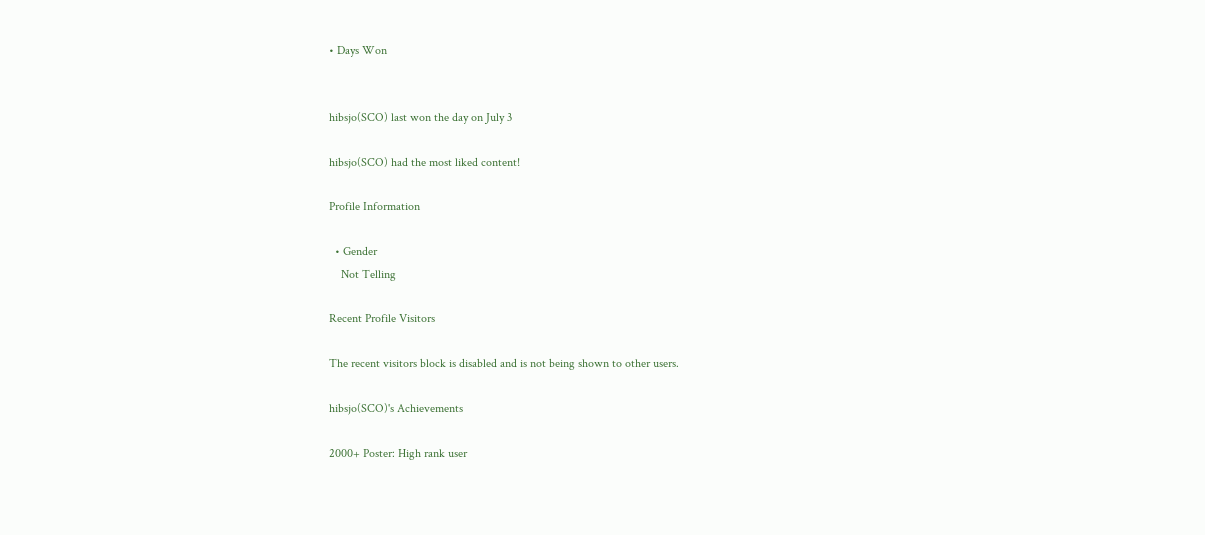• Days Won


hibsjo(SCO) last won the day on July 3

hibsjo(SCO) had the most liked content!

Profile Information

  • Gender
    Not Telling

Recent Profile Visitors

The recent visitors block is disabled and is not being shown to other users.

hibsjo(SCO)'s Achievements

2000+ Poster: High rank user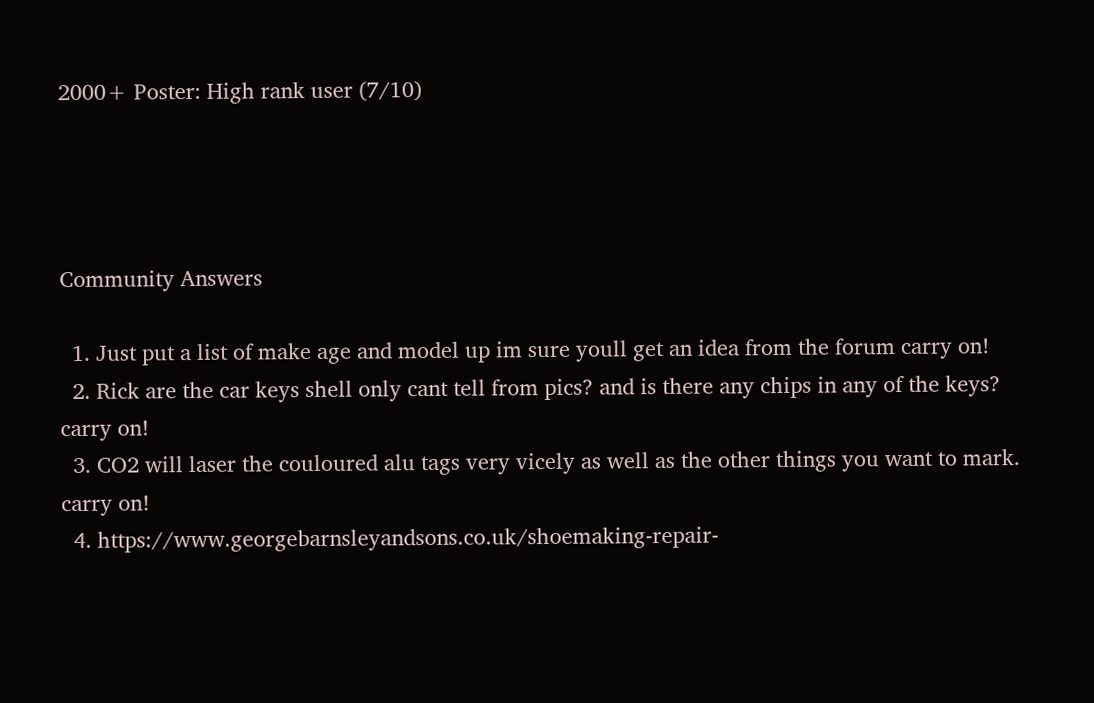2000+ Poster: High rank user (7/10)




Community Answers

  1. Just put a list of make age and model up im sure youll get an idea from the forum carry on!
  2. Rick are the car keys shell only cant tell from pics? and is there any chips in any of the keys? carry on!
  3. CO2 will laser the couloured alu tags very vicely as well as the other things you want to mark. carry on!
  4. https://www.georgebarnsleyandsons.co.uk/shoemaking-repair-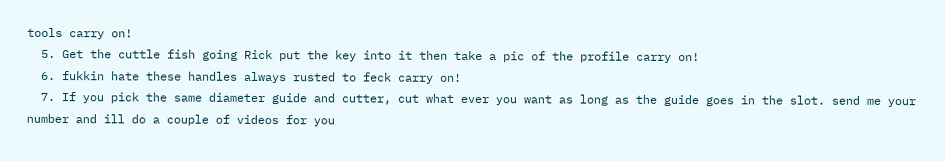tools carry on!
  5. Get the cuttle fish going Rick put the key into it then take a pic of the profile carry on!
  6. fukkin hate these handles always rusted to feck carry on!
  7. If you pick the same diameter guide and cutter, cut what ever you want as long as the guide goes in the slot. send me your number and ill do a couple of videos for you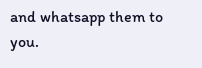and whatsapp them to you.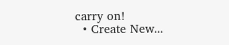carry on!
  • Create New...